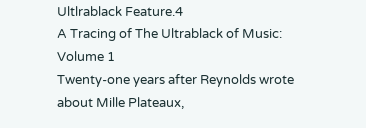Ultlrablack Feature.4
A Tracing of The Ultrablack of Music: Volume 1
Twenty-one years after Reynolds wrote about Mille Plateaux,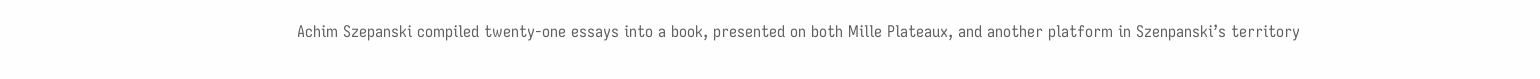Achim Szepanski compiled twenty-one essays into a book, presented on both Mille Plateaux, and another platform in Szenpanski’s territory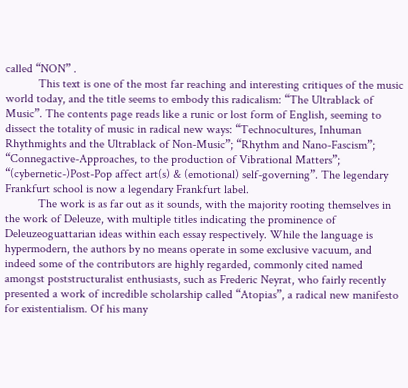called “NON” .
           This text is one of the most far reaching and interesting critiques of the music world today, and the title seems to embody this radicalism: “The Ultrablack of Music”. The contents page reads like a runic or lost form of English, seeming to dissect the totality of music in radical new ways: “Technocultures, Inhuman Rhythmights and the Ultrablack of Non-Music”; “Rhythm and Nano-Fascism”; “Connegactive-Approaches, to the production of Vibrational Matters”; “(cybernetic-)Post-Pop affect art(s) & (emotional) self-governing”. The legendary Frankfurt school is now a legendary Frankfurt label.
           The work is as far out as it sounds, with the majority rooting themselves in the work of Deleuze, with multiple titles indicating the prominence of Deleuzeoguattarian ideas within each essay respectively. While the language is hypermodern, the authors by no means operate in some exclusive vacuum, and indeed some of the contributors are highly regarded, commonly cited named amongst poststructuralist enthusiasts, such as Frederic Neyrat, who fairly recently presented a work of incredible scholarship called “Atopias”, a radical new manifesto for existentialism. Of his many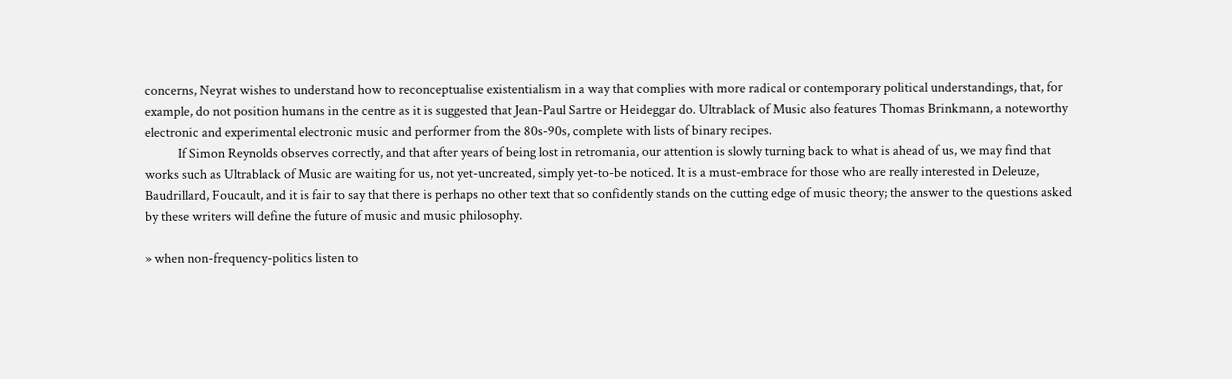concerns, Neyrat wishes to understand how to reconceptualise existentialism in a way that complies with more radical or contemporary political understandings, that, for example, do not position humans in the centre as it is suggested that Jean-Paul Sartre or Heideggar do. Ultrablack of Music also features Thomas Brinkmann, a noteworthy electronic and experimental electronic music and performer from the 80s-90s, complete with lists of binary recipes.
           If Simon Reynolds observes correctly, and that after years of being lost in retromania, our attention is slowly turning back to what is ahead of us, we may find that works such as Ultrablack of Music are waiting for us, not yet-uncreated, simply yet-to-be noticed. It is a must-embrace for those who are really interested in Deleuze, Baudrillard, Foucault, and it is fair to say that there is perhaps no other text that so confidently stands on the cutting edge of music theory; the answer to the questions asked by these writers will define the future of music and music philosophy.

» when non-frequency-politics listen to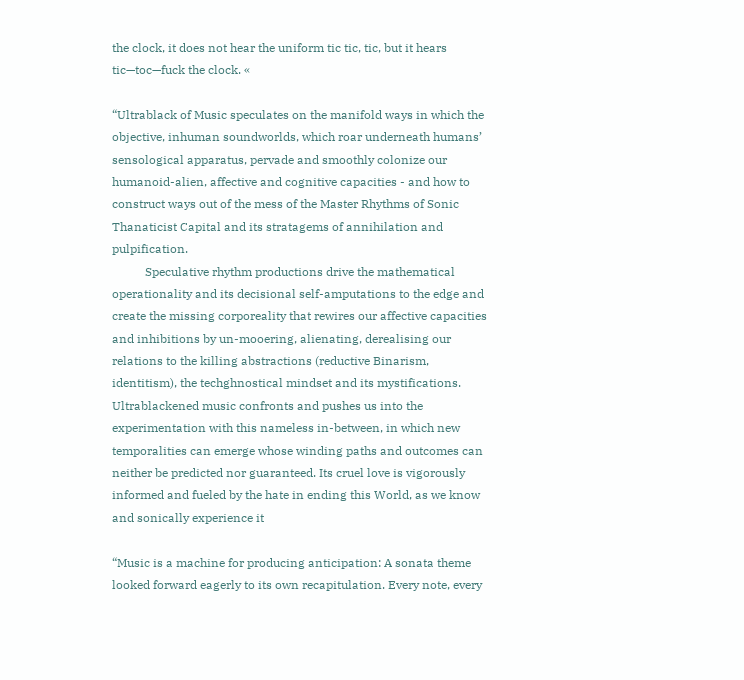the clock, it does not hear the uniform tic tic, tic, but it hears tic—toc—fuck the clock. «

“Ultrablack of Music speculates on the manifold ways in which the objective, inhuman soundworlds, which roar underneath humans’ sensological apparatus, pervade and smoothly colonize our humanoid-alien, affective and cognitive capacities - and how to construct ways out of the mess of the Master Rhythms of Sonic Thanaticist Capital and its stratagems of annihilation and pulpification.
           Speculative rhythm productions drive the mathematical operationality and its decisional self-amputations to the edge and create the missing corporeality that rewires our affective capacities and inhibitions by un-mooering, alienating, derealising our relations to the killing abstractions (reductive Binarism, identitism), the techghnostical mindset and its mystifications. Ultrablackened music confronts and pushes us into the experimentation with this nameless in-between, in which new temporalities can emerge whose winding paths and outcomes can neither be predicted nor guaranteed. Its cruel love is vigorously informed and fueled by the hate in ending this World, as we know and sonically experience it

“Music is a machine for producing anticipation: A sonata theme looked forward eagerly to its own recapitulation. Every note, every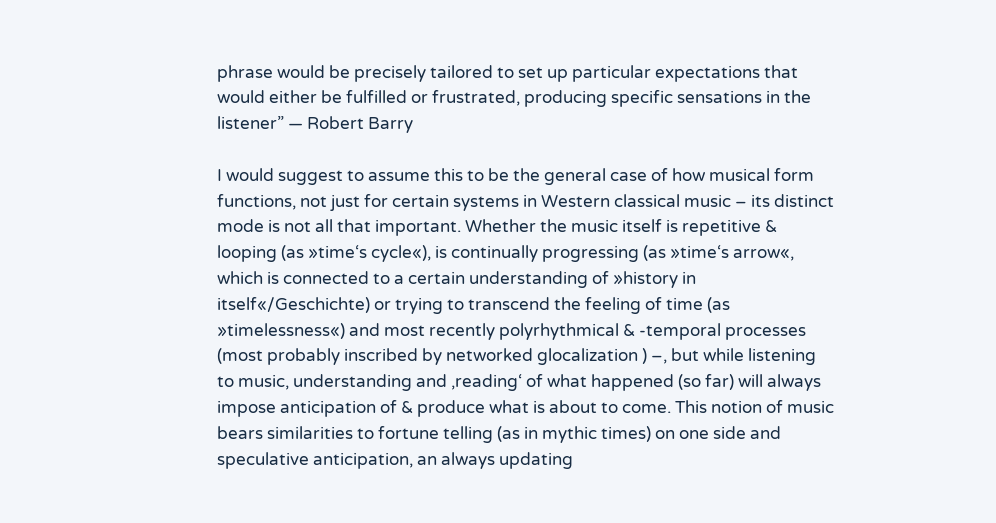phrase would be precisely tailored to set up particular expectations that would either be fulfilled or frustrated, producing specific sensations in the listener” — Robert Barry

I would suggest to assume this to be the general case of how musical form functions, not just for certain systems in Western classical music – its distinct mode is not all that important. Whether the music itself is repetitive & looping (as »time‘s cycle«), is continually progressing (as »time‘s arrow«, which is connected to a certain understanding of »history in itself«/Geschichte) or trying to transcend the feeling of time (as »timelessness«) and most recently polyrhythmical & -temporal processes (most probably inscribed by networked glocalization ) –, but while listening to music, understanding and ‚reading‘ of what happened (so far) will always impose anticipation of & produce what is about to come. This notion of music bears similarities to fortune telling (as in mythic times) on one side and speculative anticipation, an always updating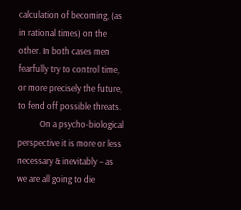calculation of becoming, (as in rational times) on the other. In both cases men fearfully try to control time, or more precisely the future, to fend off possible threats.
           On a psycho-biological perspective it is more or less necessary & inevitably – as we are all going to die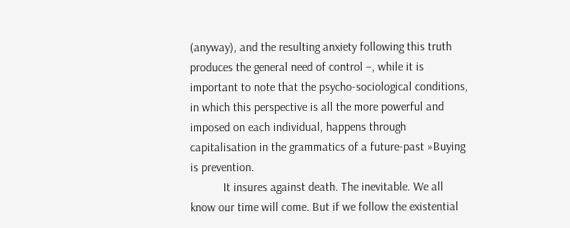(anyway), and the resulting anxiety following this truth produces the general need of control –, while it is important to note that the psycho-sociological conditions, in which this perspective is all the more powerful and imposed on each individual, happens through capitalisation in the grammatics of a future-past »Buying is prevention.
           It insures against death. The inevitable. We all know our time will come. But if we follow the existential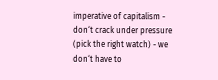imperative of capitalism - don‘t crack under pressure (pick the right watch) - we don‘t have to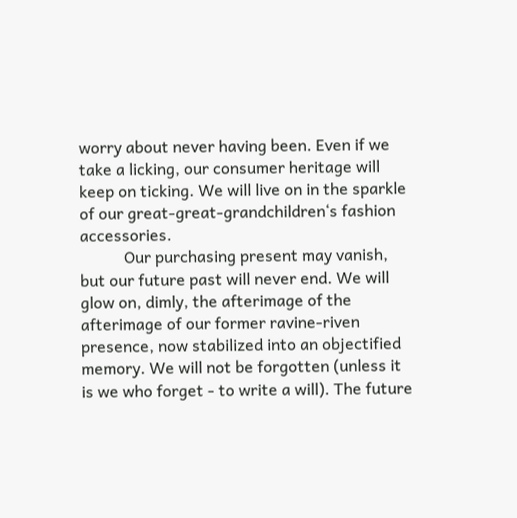worry about never having been. Even if we take a licking, our consumer heritage will keep on ticking. We will live on in the sparkle of our great-great-grandchildren‘s fashion accessories.
           Our purchasing present may vanish, but our future past will never end. We will glow on, dimly, the afterimage of the afterimage of our former ravine-riven presence, now stabilized into an objectified memory. We will not be forgotten (unless it is we who forget - to write a will). The future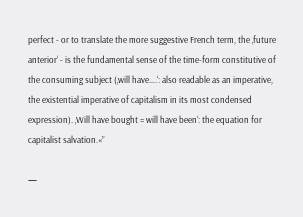perfect - or to translate the more suggestive French term, the ‚future anterior‘ - is the fundamental sense of the time-form constitutive of the consuming subject (‚will have….‘: also readable as an imperative, the existential imperative of capitalism in its most condensed expression). ‚Will have bought = will have been‘: the equation for capitalist salvation.«”

—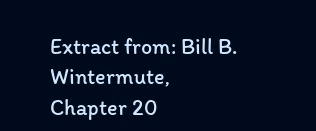Extract from: Bill B. Wintermute, Chapter 20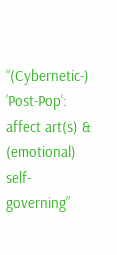“(Cybernetic-) ‘Post-Pop‘: affect art(s) & (emotional) self-governing”